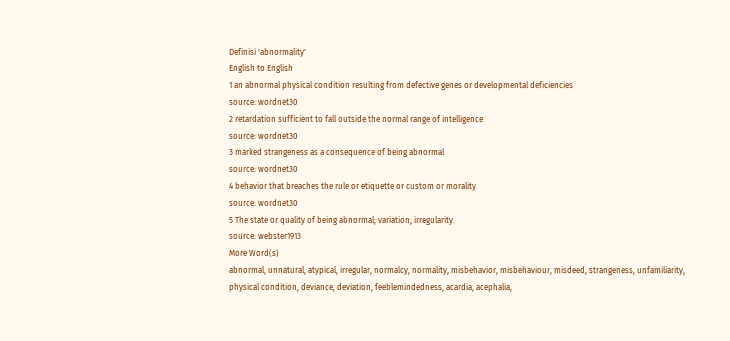Definisi 'abnormality'
English to English
1 an abnormal physical condition resulting from defective genes or developmental deficiencies
source: wordnet30
2 retardation sufficient to fall outside the normal range of intelligence
source: wordnet30
3 marked strangeness as a consequence of being abnormal
source: wordnet30
4 behavior that breaches the rule or etiquette or custom or morality
source: wordnet30
5 The state or quality of being abnormal; variation; irregularity.
source: webster1913
More Word(s)
abnormal, unnatural, atypical, irregular, normalcy, normality, misbehavior, misbehaviour, misdeed, strangeness, unfamiliarity, physical condition, deviance, deviation, feeblemindedness, acardia, acephalia,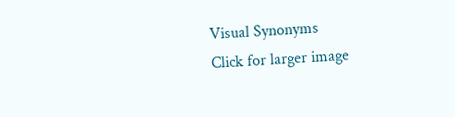Visual Synonyms
Click for larger image